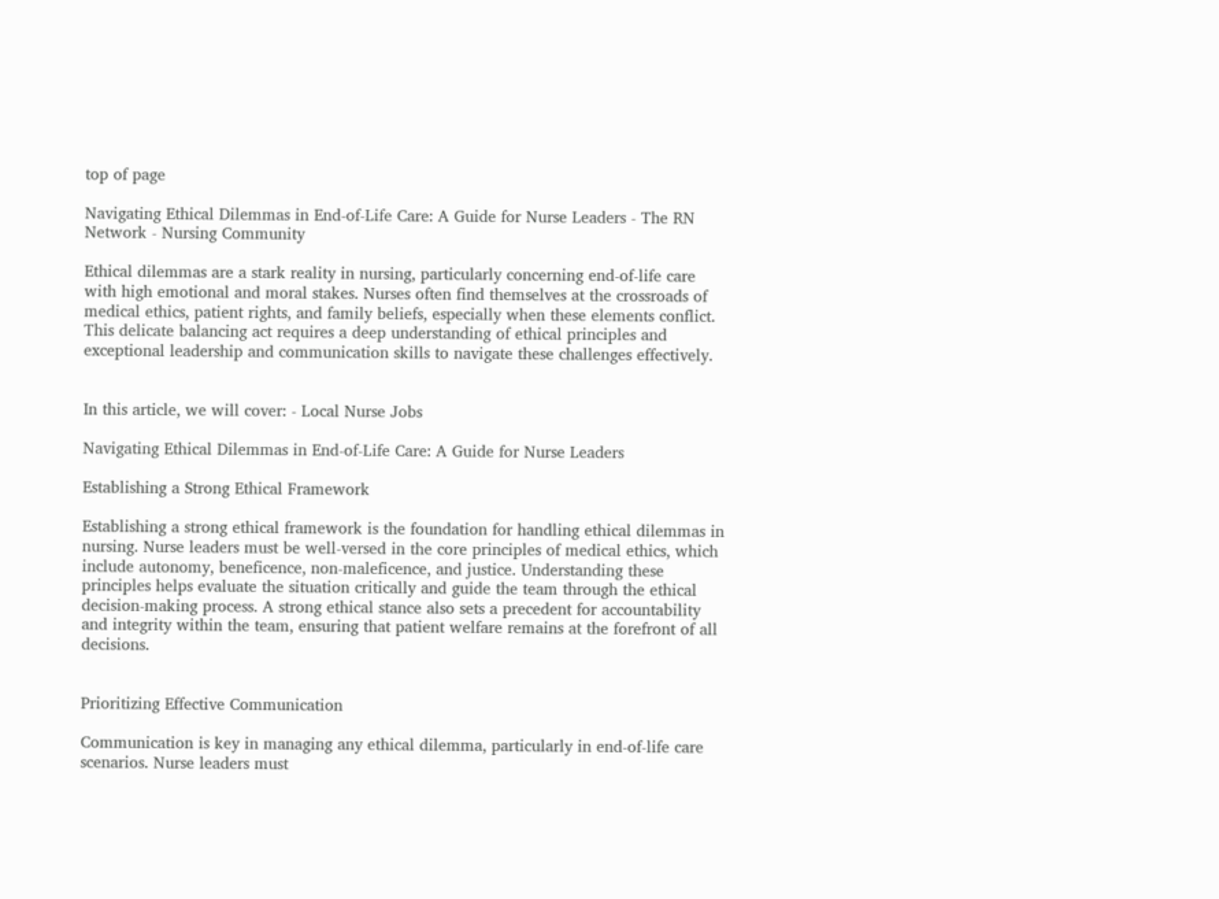top of page

Navigating Ethical Dilemmas in End-of-Life Care: A Guide for Nurse Leaders - The RN Network - Nursing Community

Ethical dilemmas are a stark reality in nursing, particularly concerning end-of-life care with high emotional and moral stakes. Nurses often find themselves at the crossroads of medical ethics, patient rights, and family beliefs, especially when these elements conflict. This delicate balancing act requires a deep understanding of ethical principles and exceptional leadership and communication skills to navigate these challenges effectively.


In this article, we will cover: - Local Nurse Jobs

Navigating Ethical Dilemmas in End-of-Life Care: A Guide for Nurse Leaders

Establishing a Strong Ethical Framework

Establishing a strong ethical framework is the foundation for handling ethical dilemmas in nursing. Nurse leaders must be well-versed in the core principles of medical ethics, which include autonomy, beneficence, non-maleficence, and justice. Understanding these principles helps evaluate the situation critically and guide the team through the ethical decision-making process. A strong ethical stance also sets a precedent for accountability and integrity within the team, ensuring that patient welfare remains at the forefront of all decisions.


Prioritizing Effective Communication

Communication is key in managing any ethical dilemma, particularly in end-of-life care scenarios. Nurse leaders must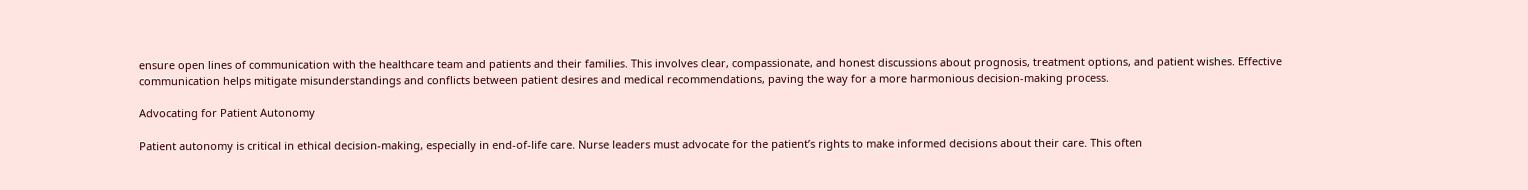ensure open lines of communication with the healthcare team and patients and their families. This involves clear, compassionate, and honest discussions about prognosis, treatment options, and patient wishes. Effective communication helps mitigate misunderstandings and conflicts between patient desires and medical recommendations, paving the way for a more harmonious decision-making process.

Advocating for Patient Autonomy

Patient autonomy is critical in ethical decision-making, especially in end-of-life care. Nurse leaders must advocate for the patient’s rights to make informed decisions about their care. This often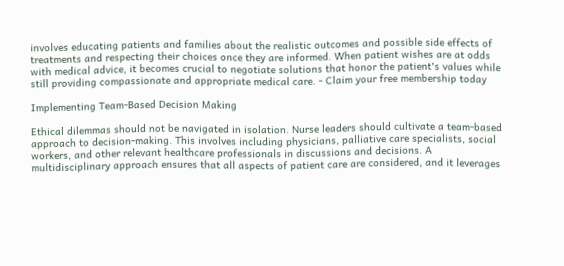involves educating patients and families about the realistic outcomes and possible side effects of treatments and respecting their choices once they are informed. When patient wishes are at odds with medical advice, it becomes crucial to negotiate solutions that honor the patient's values while still providing compassionate and appropriate medical care. - Claim your free membership today

Implementing Team-Based Decision Making

Ethical dilemmas should not be navigated in isolation. Nurse leaders should cultivate a team-based approach to decision-making. This involves including physicians, palliative care specialists, social workers, and other relevant healthcare professionals in discussions and decisions. A multidisciplinary approach ensures that all aspects of patient care are considered, and it leverages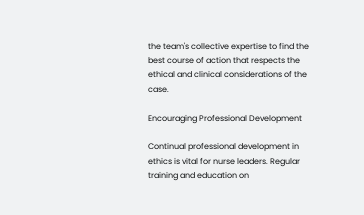the team's collective expertise to find the best course of action that respects the ethical and clinical considerations of the case.

Encouraging Professional Development

Continual professional development in ethics is vital for nurse leaders. Regular training and education on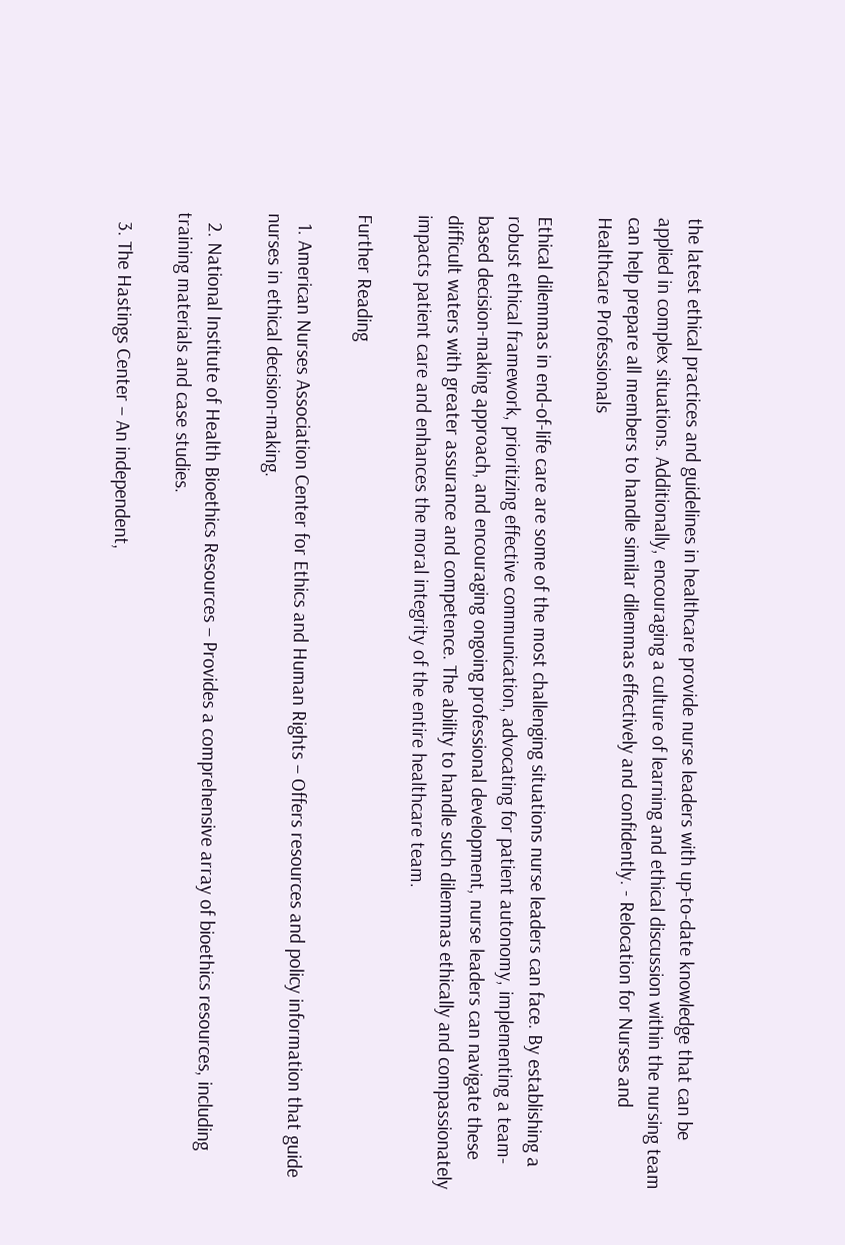the latest ethical practices and guidelines in healthcare provide nurse leaders with up-to-date knowledge that can be applied in complex situations. Additionally, encouraging a culture of learning and ethical discussion within the nursing team can help prepare all members to handle similar dilemmas effectively and confidently. - Relocation for Nurses and Healthcare Professionals

Ethical dilemmas in end-of-life care are some of the most challenging situations nurse leaders can face. By establishing a robust ethical framework, prioritizing effective communication, advocating for patient autonomy, implementing a team-based decision-making approach, and encouraging ongoing professional development, nurse leaders can navigate these difficult waters with greater assurance and competence. The ability to handle such dilemmas ethically and compassionately impacts patient care and enhances the moral integrity of the entire healthcare team.

Further Reading

  1. American Nurses Association Center for Ethics and Human Rights – Offers resources and policy information that guide nurses in ethical decision-making.

  2. National Institute of Health Bioethics Resources – Provides a comprehensive array of bioethics resources, including training materials and case studies.

  3. The Hastings Center – An independent,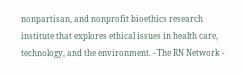nonpartisan, and nonprofit bioethics research institute that explores ethical issues in health care, technology, and the environment. - The RN Network -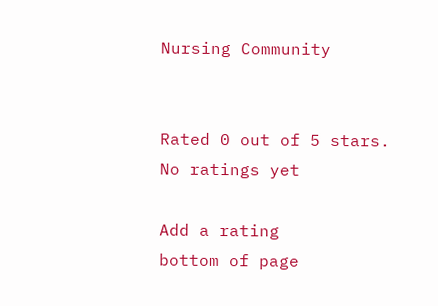Nursing Community


Rated 0 out of 5 stars.
No ratings yet

Add a rating
bottom of page